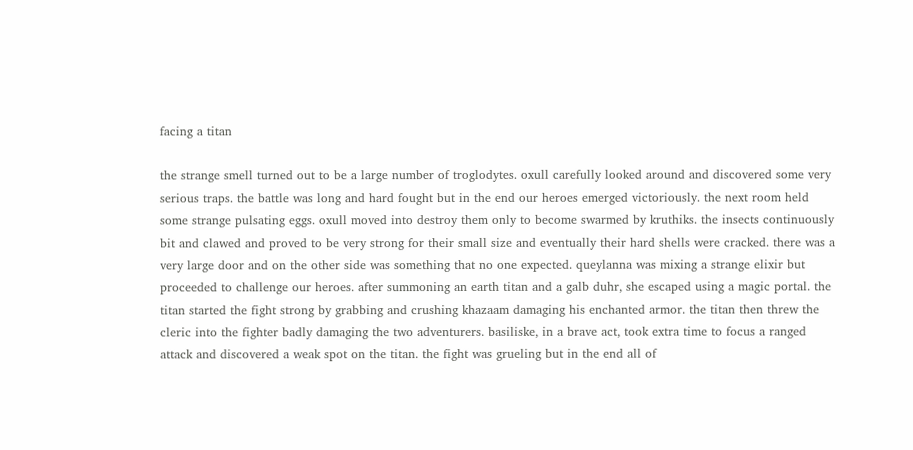facing a titan

the strange smell turned out to be a large number of troglodytes. oxull carefully looked around and discovered some very serious traps. the battle was long and hard fought but in the end our heroes emerged victoriously. the next room held some strange pulsating eggs. oxull moved into destroy them only to become swarmed by kruthiks. the insects continuously bit and clawed and proved to be very strong for their small size and eventually their hard shells were cracked. there was a very large door and on the other side was something that no one expected. queylanna was mixing a strange elixir but proceeded to challenge our heroes. after summoning an earth titan and a galb duhr, she escaped using a magic portal. the titan started the fight strong by grabbing and crushing khazaam damaging his enchanted armor. the titan then threw the cleric into the fighter badly damaging the two adventurers. basiliske, in a brave act, took extra time to focus a ranged attack and discovered a weak spot on the titan. the fight was grueling but in the end all of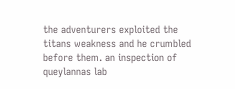the adventurers exploited the titans weakness and he crumbled before them. an inspection of queylannas lab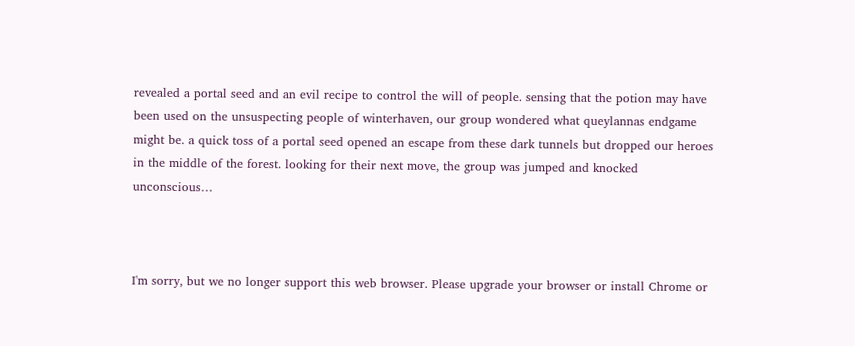revealed a portal seed and an evil recipe to control the will of people. sensing that the potion may have been used on the unsuspecting people of winterhaven, our group wondered what queylannas endgame might be. a quick toss of a portal seed opened an escape from these dark tunnels but dropped our heroes in the middle of the forest. looking for their next move, the group was jumped and knocked unconscious…



I'm sorry, but we no longer support this web browser. Please upgrade your browser or install Chrome or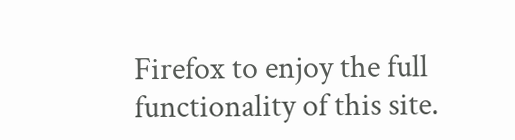Firefox to enjoy the full functionality of this site.